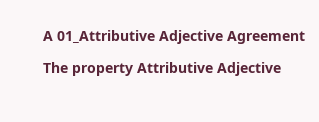A 01_Attributive Adjective Agreement

The property Attributive Adjective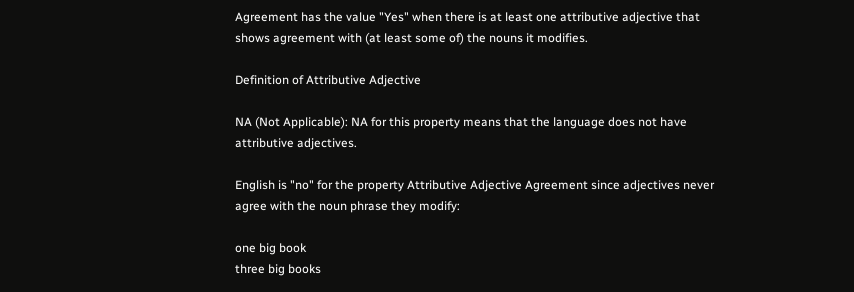Agreement has the value "Yes" when there is at least one attributive adjective that shows agreement with (at least some of) the nouns it modifies.

Definition of Attributive Adjective

NA (Not Applicable): NA for this property means that the language does not have attributive adjectives.

English is "no" for the property Attributive Adjective Agreement since adjectives never agree with the noun phrase they modify:

one big book
three big books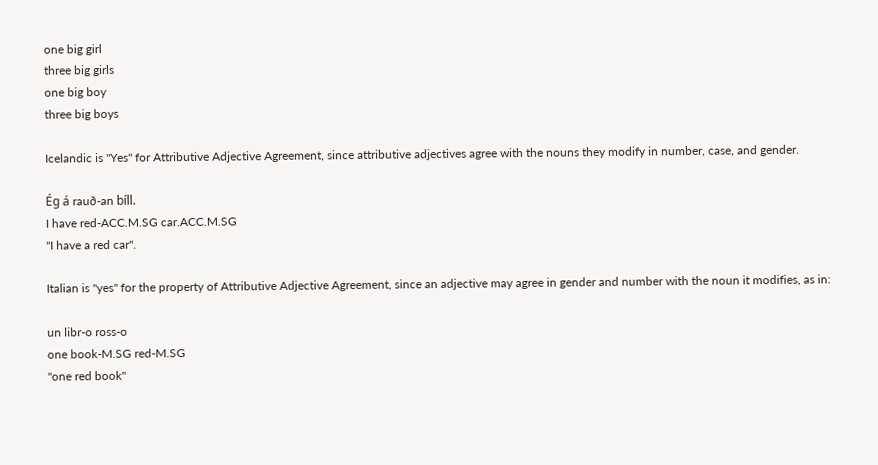one big girl
three big girls
one big boy
three big boys

Icelandic is "Yes" for Attributive Adjective Agreement, since attributive adjectives agree with the nouns they modify in number, case, and gender.

Ég á rauð-an bíll.
I have red-ACC.M.SG car.ACC.M.SG
"I have a red car".

Italian is "yes" for the property of Attributive Adjective Agreement, since an adjective may agree in gender and number with the noun it modifies, as in:

un libr-o ross-o
one book-M.SG red-M.SG
"one red book"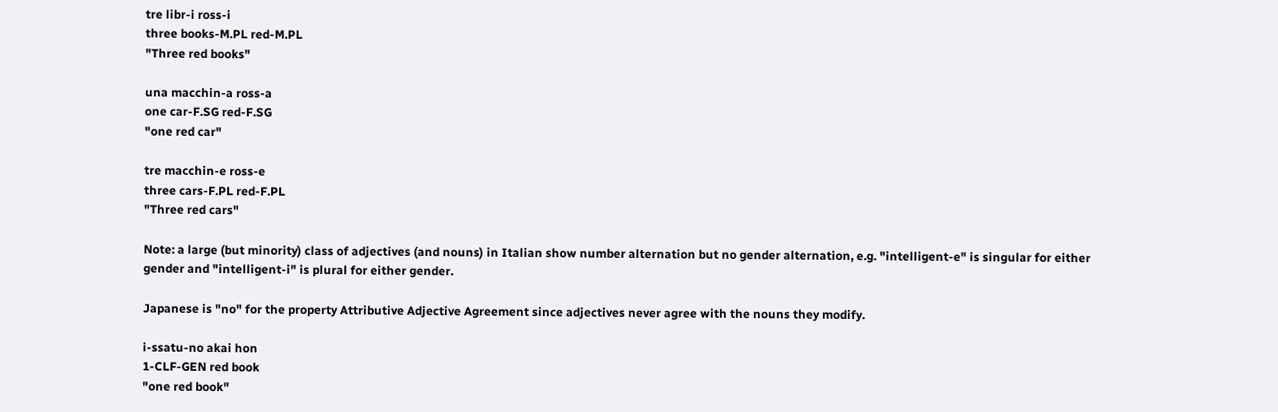tre libr-i ross-i
three books-M.PL red-M.PL
"Three red books"

una macchin-a ross-a
one car-F.SG red-F.SG
"one red car"

tre macchin-e ross-e
three cars-F.PL red-F.PL
"Three red cars"

Note: a large (but minority) class of adjectives (and nouns) in Italian show number alternation but no gender alternation, e.g. "intelligent-e" is singular for either gender and "intelligent-i" is plural for either gender.

Japanese is "no" for the property Attributive Adjective Agreement since adjectives never agree with the nouns they modify.

i-ssatu-no akai hon
1-CLF-GEN red book
"one red book"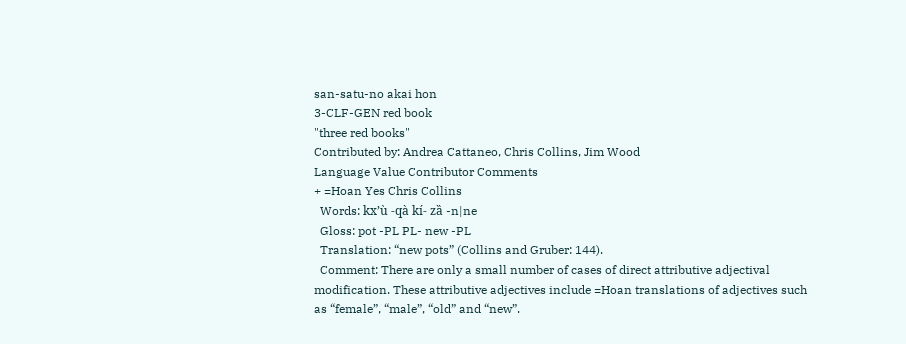san-satu-no akai hon
3-CLF-GEN red book
"three red books"
Contributed by: Andrea Cattaneo, Chris Collins, Jim Wood
Language Value Contributor Comments
+ =Hoan Yes Chris Collins
  Words: kx’ù -qà kı́- zȁ -n|ne
  Gloss: pot -PL PL- new -PL
  Translation: “new pots” (Collins and Gruber: 144).
  Comment: There are only a small number of cases of direct attributive adjectival modification. These attributive adjectives include =Hoan translations of adjectives such as “female”, “male”, “old” and “new”.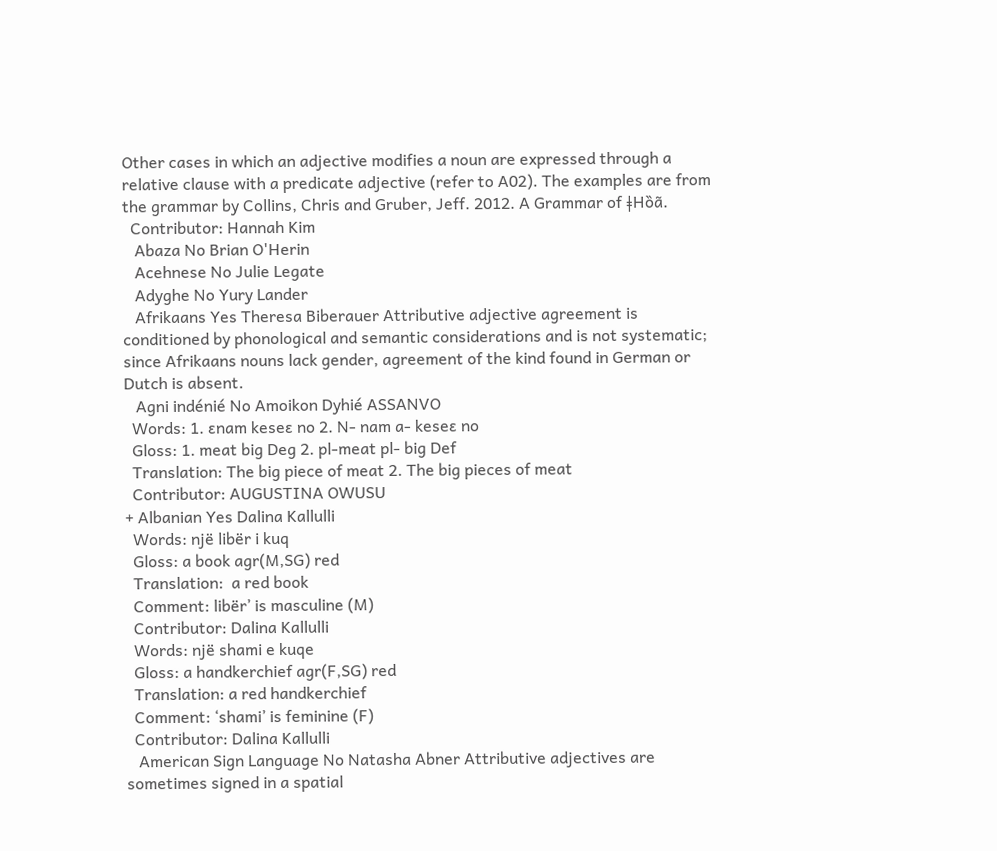Other cases in which an adjective modifies a noun are expressed through a relative clause with a predicate adjective (refer to A02). The examples are from the grammar by Collins, Chris and Gruber, Jeff. 2012. A Grammar of ǂHȍã.
  Contributor: Hannah Kim
   Abaza No Brian O'Herin
   Acehnese No Julie Legate
   Adyghe No Yury Lander
   Afrikaans Yes Theresa Biberauer Attributive adjective agreement is conditioned by phonological and semantic considerations and is not systematic; since Afrikaans nouns lack gender, agreement of the kind found in German or Dutch is absent.
   Agni indénié No Amoikon Dyhié ASSANVO
  Words: 1. ɛnam keseɛ no 2. N- nam a- keseɛ no
  Gloss: 1. meat big Deg 2. pl-meat pl- big Def
  Translation: The big piece of meat 2. The big pieces of meat
  Contributor: AUGUSTINA OWUSU
+ Albanian Yes Dalina Kallulli
  Words: një libër i kuq
  Gloss: a book agr(M,SG) red
  Translation:  a red book
  Comment: libër’ is masculine (M)
  Contributor: Dalina Kallulli
  Words: një shami e kuqe
  Gloss: a handkerchief agr(F,SG) red
  Translation: a red handkerchief
  Comment: ‘shami’ is feminine (F)
  Contributor: Dalina Kallulli
   American Sign Language No Natasha Abner Attributive adjectives are sometimes signed in a spatial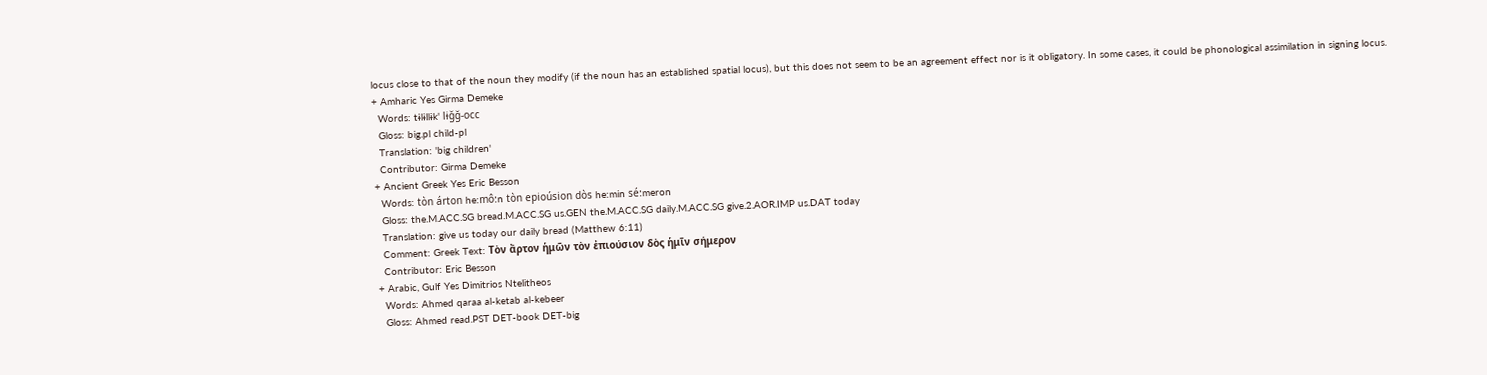locus close to that of the noun they modify (if the noun has an established spatial locus), but this does not seem to be an agreement effect nor is it obligatory. In some cases, it could be phonological assimilation in signing locus.
+ Amharic Yes Girma Demeke
  Words: tɨlɨllɨk' lɨğğ-occ
  Gloss: big.pl child-pl
  Translation: 'big children'
  Contributor: Girma Demeke
+ Ancient Greek Yes Eric Besson
  Words: tòn árton he:mô:n tòn epioúsion dòs he:min sé:meron
  Gloss: the.M.ACC.SG bread.M.ACC.SG us.GEN the.M.ACC.SG daily.M.ACC.SG give.2.AOR.IMP us.DAT today
  Translation: give us today our daily bread (Matthew 6:11)
  Comment: Greek Text: Τὸν ἄρτον ἡμῶν τὸν ἐπιούσιον δὸς ἡμῖν σήμερον
  Contributor: Eric Besson
+ Arabic, Gulf Yes Dimitrios Ntelitheos
  Words: Ahmed qaraa al-ketab al-kebeer
  Gloss: Ahmed read.PST DET-book DET-big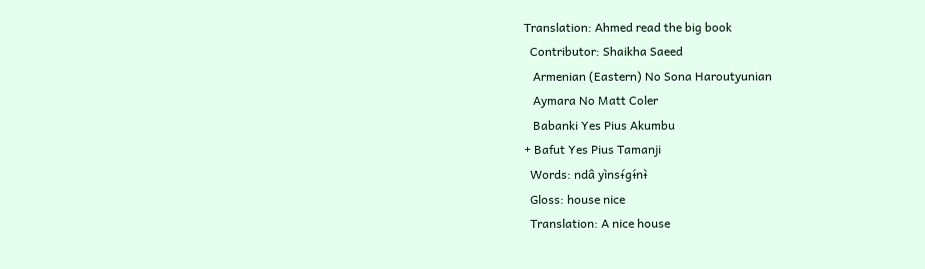Translation: Ahmed read the big book
  Contributor: Shaikha Saeed
   Armenian (Eastern) No Sona Haroutyunian
   Aymara No Matt Coler
   Babanki Yes Pius Akumbu
+ Bafut Yes Pius Tamanji
  Words: ndâ yìnsɨ́gɨ́nɨ̀
  Gloss: house nice
  Translation: A nice house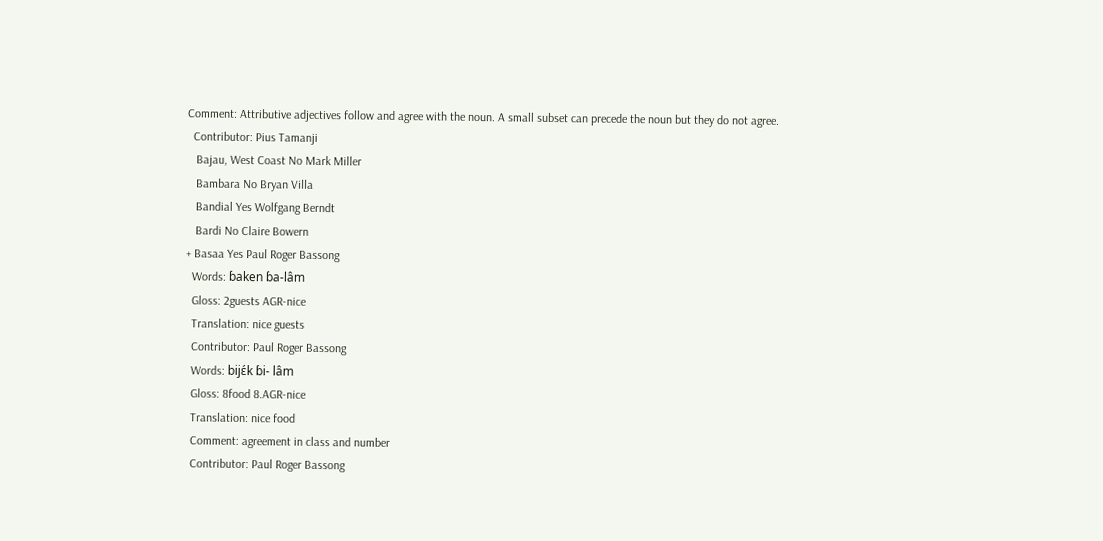Comment: Attributive adjectives follow and agree with the noun. A small subset can precede the noun but they do not agree.
  Contributor: Pius Tamanji
   Bajau, West Coast No Mark Miller
   Bambara No Bryan Villa
   Bandial Yes Wolfgang Berndt
   Bardi No Claire Bowern
+ Basaa Yes Paul Roger Bassong
  Words: ɓaken ɓa-lâm
  Gloss: 2guests AGR-nice
  Translation: nice guests
  Contributor: Paul Roger Bassong
  Words: bijɛ́k ɓi- lâm
  Gloss: 8food 8.AGR-nice
  Translation: nice food
  Comment: agreement in class and number
  Contributor: Paul Roger Bassong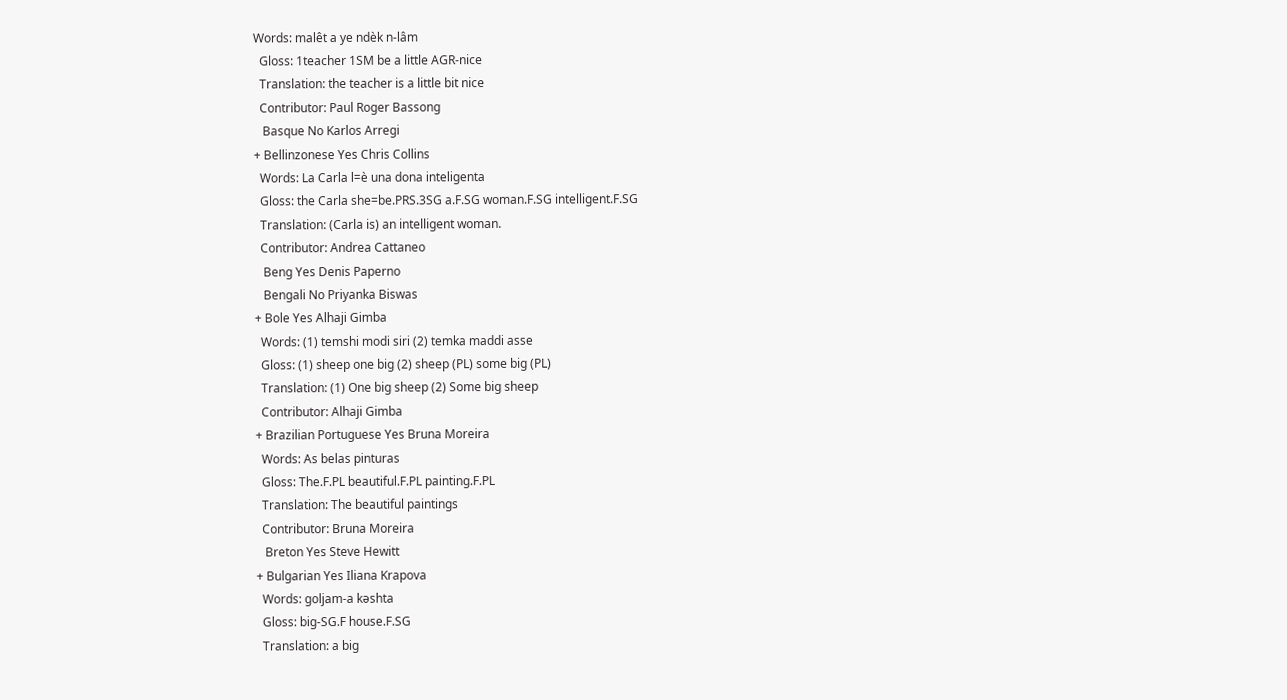Words: malêt a ye ndèk n-lâm
  Gloss: 1teacher 1SM be a little AGR-nice
  Translation: the teacher is a little bit nice
  Contributor: Paul Roger Bassong
   Basque No Karlos Arregi
+ Bellinzonese Yes Chris Collins
  Words: La Carla l=è una dona inteligenta
  Gloss: the Carla she=be.PRS.3SG a.F.SG woman.F.SG intelligent.F.SG
  Translation: (Carla is) an intelligent woman.
  Contributor: Andrea Cattaneo
   Beng Yes Denis Paperno
   Bengali No Priyanka Biswas
+ Bole Yes Alhaji Gimba
  Words: (1) temshi modi siri (2) temka maddi asse
  Gloss: (1) sheep one big (2) sheep (PL) some big (PL)
  Translation: (1) One big sheep (2) Some big sheep
  Contributor: Alhaji Gimba
+ Brazilian Portuguese Yes Bruna Moreira
  Words: As belas pinturas
  Gloss: The.F.PL beautiful.F.PL painting.F.PL
  Translation: The beautiful paintings
  Contributor: Bruna Moreira
   Breton Yes Steve Hewitt
+ Bulgarian Yes Iliana Krapova
  Words: goljam-a kəshta
  Gloss: big-SG.F house.F.SG
  Translation: a big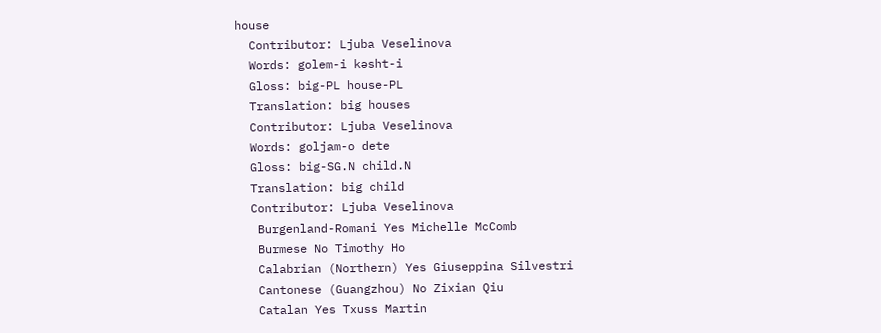house
  Contributor: Ljuba Veselinova
  Words: golem-i kəsht-i
  Gloss: big-PL house-PL
  Translation: big houses
  Contributor: Ljuba Veselinova
  Words: goljam-o dete
  Gloss: big-SG.N child.N
  Translation: big child
  Contributor: Ljuba Veselinova
   Burgenland-Romani Yes Michelle McComb
   Burmese No Timothy Ho
   Calabrian (Northern) Yes Giuseppina Silvestri
   Cantonese (Guangzhou) No Zixian Qiu
   Catalan Yes Txuss Martin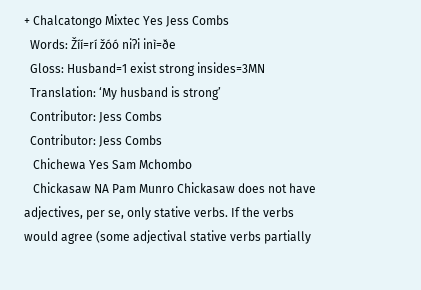+ Chalcatongo Mixtec Yes Jess Combs
  Words: Žíí=rí žóó niʔi inì=ðe
  Gloss: Husband=1 exist strong insides=3MN
  Translation: ‘My husband is strong’
  Contributor: Jess Combs
  Contributor: Jess Combs
   Chichewa Yes Sam Mchombo
   Chickasaw NA Pam Munro Chickasaw does not have adjectives, per se, only stative verbs. If the verbs would agree (some adjectival stative verbs partially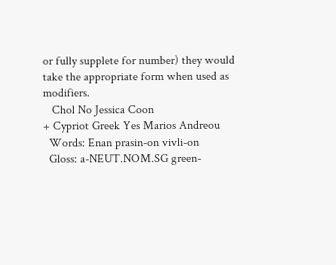or fully supplete for number) they would take the appropriate form when used as modifiers.
   Chol No Jessica Coon
+ Cypriot Greek Yes Marios Andreou
  Words: Enan prasin-on vivli-on
  Gloss: a-NEUT.NOM.SG green-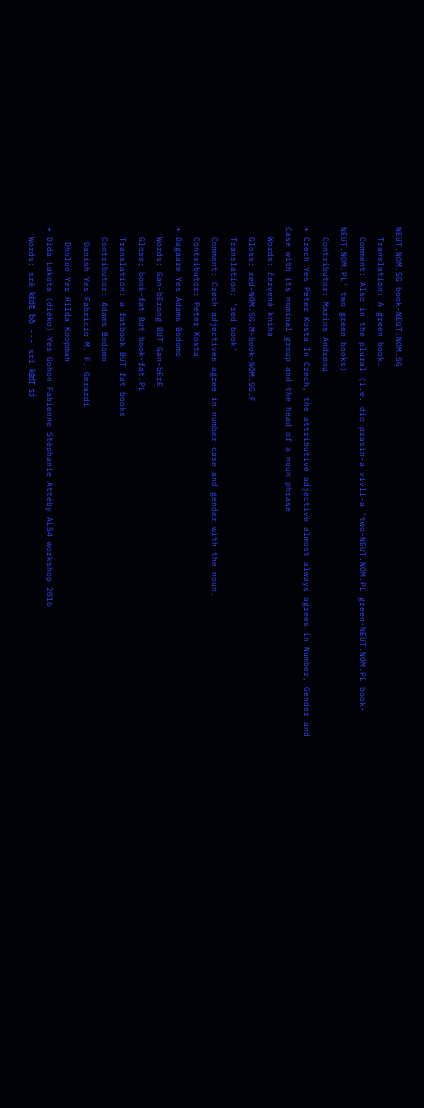NEUT.NOM.SG book-NEUT.NOM.SG
  Translation: A green book.
  Comment: Also in the plural (i.e. dio prasin-a vivli-a 'two-NEUT.NOM.PL green-NEUT.NOM.PL book-NEUT.NOM.PL' two green books)
  Contributor: Marios Andreou
+ Czech Yes Peter Kosta In Czech, the attributive adjective almost always agrees in Number, Gender and Case with its nominal group and the head of a noun phrase
  Words: červená kniha
  Gloss: red-NOM.SG.M-book-NOM.SG.F
  Translation: 'red book'
  Comment: Czech adjectives agree in number case and gender with the noun.
  Contributor: Peter Kosta
+ Dagaare Yes Adams Bodomo
  Words: Gan-bErong BUT Gan-bErE
  Gloss: book-fat But book-fat.PL
  Translation: a fatbook BUT fat books
  Contributor: Adams Bodomo
   Danish Yes Fabricio M. F. Gerardi
   Dholuo Yes Hilda Koopman
+ Dida Lakota (diéko) Yes Gohon Fabienne Stéphanie Attéby ALS4 workshop 2016
  Words: srē kɛ̍dɛ̄ ɓo᷅ --- srī kɛ̍dɪ̄ sɔ́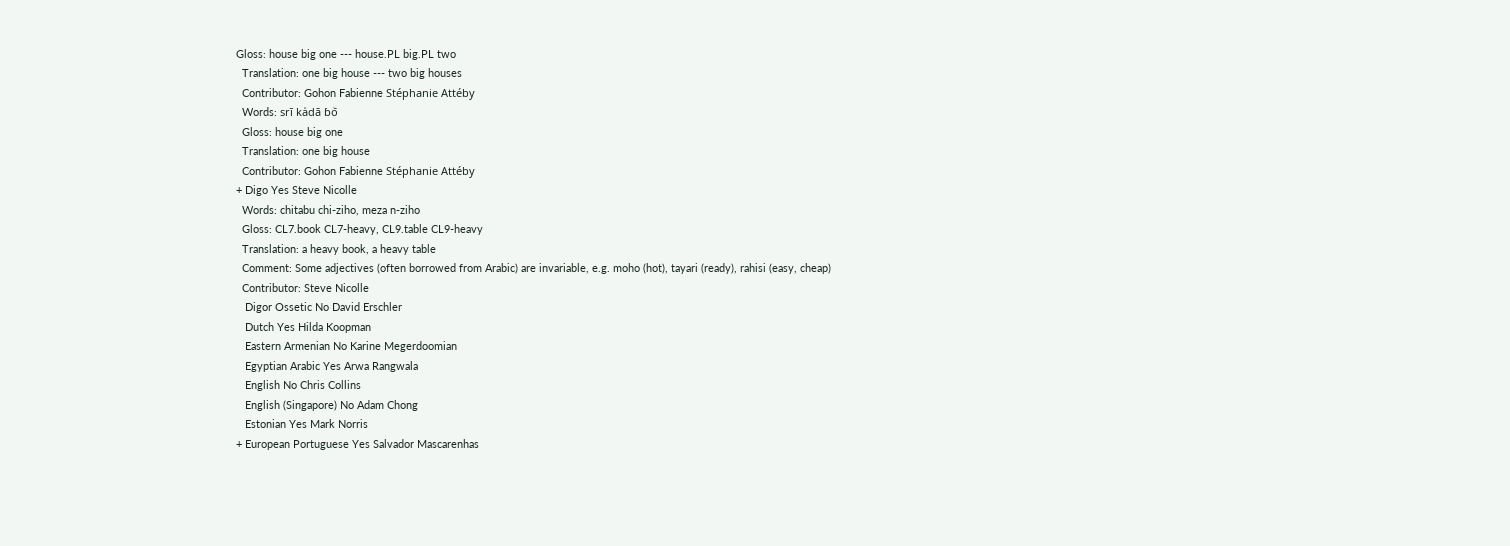Gloss: house big one --- house.PL big.PL two
  Translation: one big house --- two big houses
  Contributor: Gohon Fabienne Stéphanie Attéby
  Words: srī ka̍dā ɓo᷅
  Gloss: house big one
  Translation: one big house
  Contributor: Gohon Fabienne Stéphanie Attéby
+ Digo Yes Steve Nicolle
  Words: chitabu chi-ziho, meza n-ziho
  Gloss: CL7.book CL7-heavy, CL9.table CL9-heavy
  Translation: a heavy book, a heavy table
  Comment: Some adjectives (often borrowed from Arabic) are invariable, e.g. moho (hot), tayari (ready), rahisi (easy, cheap)
  Contributor: Steve Nicolle
   Digor Ossetic No David Erschler
   Dutch Yes Hilda Koopman
   Eastern Armenian No Karine Megerdoomian
   Egyptian Arabic Yes Arwa Rangwala
   English No Chris Collins
   English (Singapore) No Adam Chong
   Estonian Yes Mark Norris
+ European Portuguese Yes Salvador Mascarenhas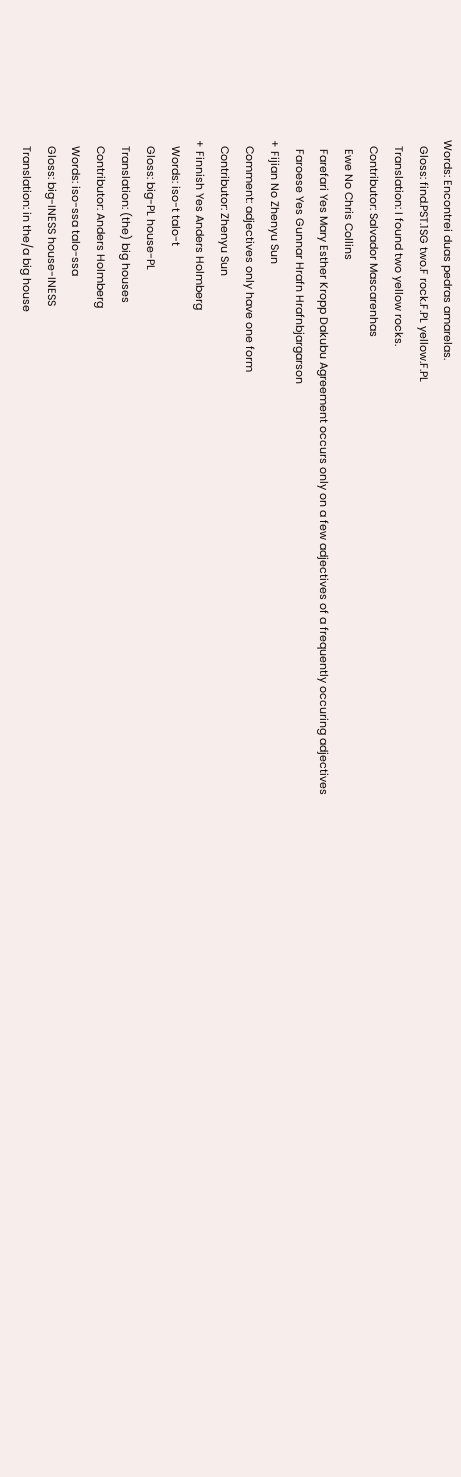Words: Encontrei duas pedras amarelas.
  Gloss: find.PST.1SG two.F rock.F.PL yellow.F.PL
  Translation: I found two yellow rocks.
  Contributor: Salvador Mascarenhas
   Ewe No Chris Collins
   Farefari Yes Mary Esther Kropp Dakubu Agreement occurs only on a few adjectives of a frequently occuring adjectives
   Faroese Yes Gunnar Hrafn Hrafnbjargarson
+ Fijian No Zhenyu Sun
  Comment: adjectives only have one form
  Contributor: Zhenyu Sun
+ Finnish Yes Anders Holmberg
  Words: iso-t talo-t
  Gloss: big-PL house-PL
  Translation: (the) big houses
  Contributor: Anders Holmberg
  Words: iso-ssa talo-ssa
  Gloss: big-INESS house-INESS
  Translation: in the/a big house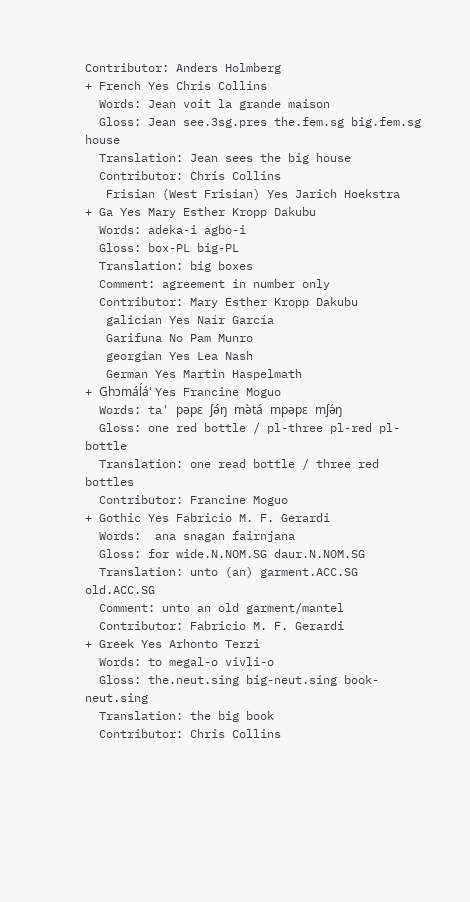Contributor: Anders Holmberg
+ French Yes Chris Collins
  Words: Jean voit la grande maison
  Gloss: Jean see.3sg.pres the.fem.sg big.fem.sg house
  Translation: Jean sees the big house
  Contributor: Chris Collins
   Frisian (West Frisian) Yes Jarich Hoekstra
+ Ga Yes Mary Esther Kropp Dakubu
  Words: adeka-i agbo-i
  Gloss: box-PL big-PL
  Translation: big boxes
  Comment: agreement in number only
  Contributor: Mary Esther Kropp Dakubu
   galician Yes Naír García
   Garifuna No Pam Munro
   georgian Yes Lea Nash
   German Yes Martin Haspelmath
+ Ghɔmáĺá' Yes Francine Moguo
  Words: ta' pəpɛ ʃə́ŋ mə̀tá mpəpɛ mʃə́ŋ
  Gloss: one red bottle / pl-three pl-red pl-bottle
  Translation: one read bottle / three red bottles
  Contributor: Francine Moguo
+ Gothic Yes Fabricio M. F. Gerardi
  Words:  ana snagan fairnjana
  Gloss: for wide.N.NOM.SG daur.N.NOM.SG
  Translation: unto (an) garment.ACC.SG old.ACC.SG
  Comment: unto an old garment/mantel
  Contributor: Fabricio M. F. Gerardi
+ Greek Yes Arhonto Terzi
  Words: to megal-o vivli-o
  Gloss: the.neut.sing big-neut.sing book-neut.sing
  Translation: the big book
  Contributor: Chris Collins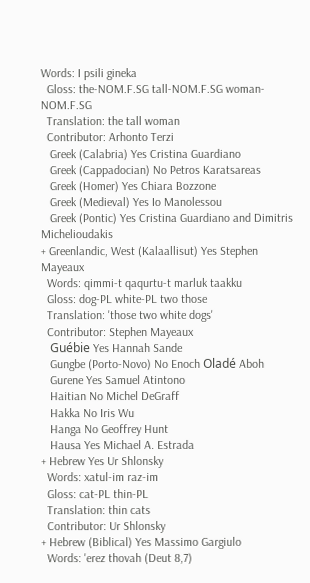Words: I psili gineka
  Gloss: the-NOM.F.SG tall-NOM.F.SG woman-NOM.F.SG
  Translation: the tall woman
  Contributor: Arhonto Terzi
   Greek (Calabria) Yes Cristina Guardiano
   Greek (Cappadocian) No Petros Karatsareas
   Greek (Homer) Yes Chiara Bozzone
   Greek (Medieval) Yes Io Manolessou
   Greek (Pontic) Yes Cristina Guardiano and Dimitris Michelioudakis
+ Greenlandic, West (Kalaallisut) Yes Stephen Mayeaux
  Words: qimmi-t qaqurtu-t marluk taakku
  Gloss: dog-PL white-PL two those
  Translation: 'those two white dogs'
  Contributor: Stephen Mayeaux
   Guébie Yes Hannah Sande
   Gungbe (Porto-Novo) No Enoch Oladé Aboh
   Gurene Yes Samuel Atintono
   Haitian No Michel DeGraff
   Hakka No Iris Wu
   Hanga No Geoffrey Hunt
   Hausa Yes Michael A. Estrada
+ Hebrew Yes Ur Shlonsky
  Words: xatul-im raz-im
  Gloss: cat-PL thin-PL
  Translation: thin cats
  Contributor: Ur Shlonsky
+ Hebrew (Biblical) Yes Massimo Gargiulo
  Words: 'erez thovah (Deut 8,7)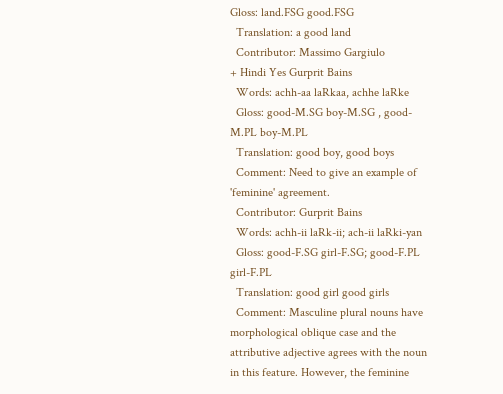Gloss: land.FSG good.FSG
  Translation: a good land
  Contributor: Massimo Gargiulo
+ Hindi Yes Gurprit Bains
  Words: achh-aa laRkaa, achhe laRke
  Gloss: good-M.SG boy-M.SG , good-M.PL boy-M.PL
  Translation: good boy, good boys
  Comment: Need to give an example of 'feminine' agreement.
  Contributor: Gurprit Bains
  Words: achh-ii laRk-ii; ach-ii laRki-yan
  Gloss: good-F.SG girl-F.SG; good-F.PL girl-F.PL
  Translation: good girl good girls
  Comment: Masculine plural nouns have morphological oblique case and the attributive adjective agrees with the noun in this feature. However, the feminine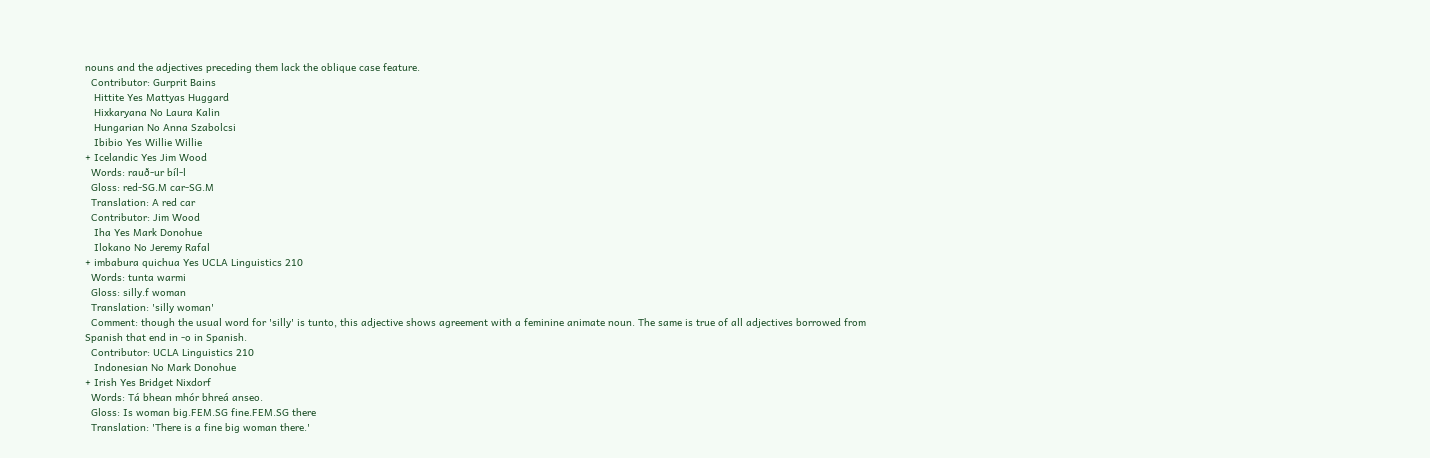nouns and the adjectives preceding them lack the oblique case feature.
  Contributor: Gurprit Bains
   Hittite Yes Mattyas Huggard
   Hixkaryana No Laura Kalin
   Hungarian No Anna Szabolcsi
   Ibibio Yes Willie Willie
+ Icelandic Yes Jim Wood
  Words: rauð-ur bíl-l
  Gloss: red-SG.M car-SG.M
  Translation: A red car
  Contributor: Jim Wood
   Iha Yes Mark Donohue
   Ilokano No Jeremy Rafal
+ imbabura quichua Yes UCLA Linguistics 210
  Words: tunta warmi
  Gloss: silly.f woman
  Translation: 'silly woman'
  Comment: though the usual word for 'silly' is tunto, this adjective shows agreement with a feminine animate noun. The same is true of all adjectives borrowed from Spanish that end in -o in Spanish.
  Contributor: UCLA Linguistics 210
   Indonesian No Mark Donohue
+ Irish Yes Bridget Nixdorf
  Words: Tá bhean mhór bhreá anseo.
  Gloss: Is woman big.FEM.SG fine.FEM.SG there
  Translation: 'There is a fine big woman there.'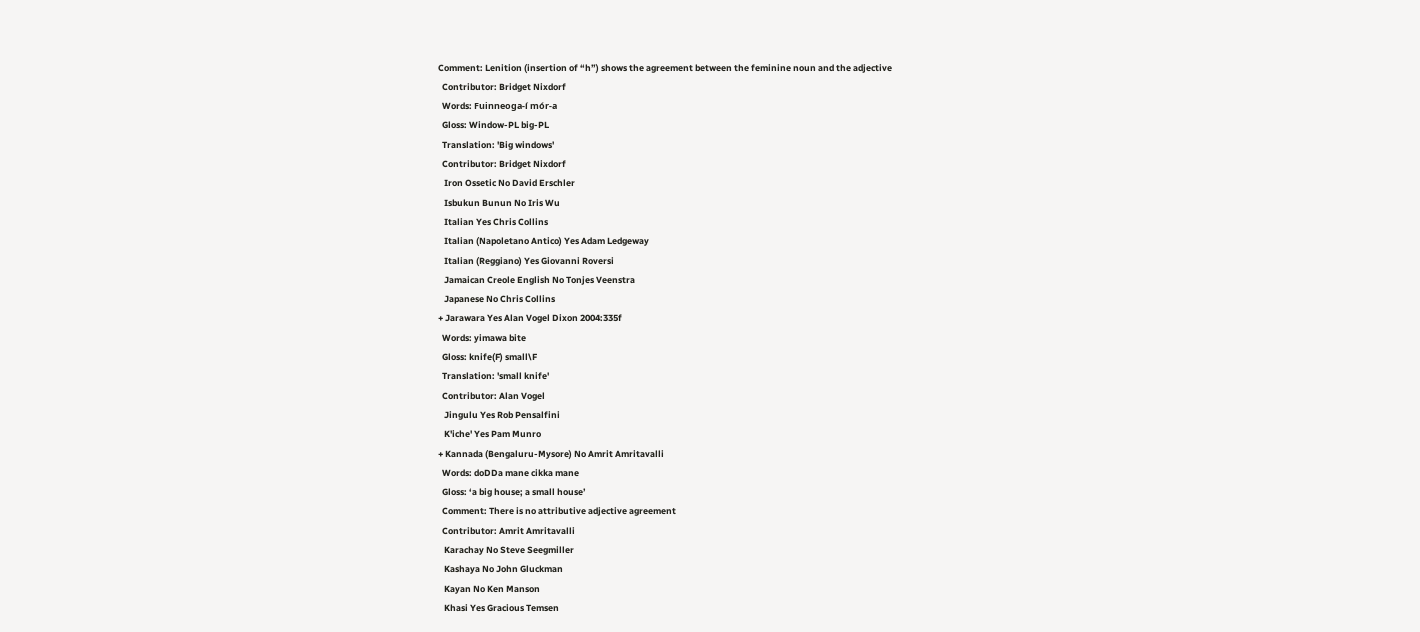Comment: Lenition (insertion of “h”) shows the agreement between the feminine noun and the adjective
  Contributor: Bridget Nixdorf
  Words: Fuinneoga-í mór-a
  Gloss: Window-PL big-PL
  Translation: 'Big windows'
  Contributor: Bridget Nixdorf
   Iron Ossetic No David Erschler
   Isbukun Bunun No Iris Wu
   Italian Yes Chris Collins
   Italian (Napoletano Antico) Yes Adam Ledgeway
   Italian (Reggiano) Yes Giovanni Roversi
   Jamaican Creole English No Tonjes Veenstra
   Japanese No Chris Collins
+ Jarawara Yes Alan Vogel Dixon 2004:335f
  Words: yimawa bite
  Gloss: knife(F) small\F
  Translation: 'small knife'
  Contributor: Alan Vogel
   Jingulu Yes Rob Pensalfini
   K'iche' Yes Pam Munro
+ Kannada (Bengaluru-Mysore) No Amrit Amritavalli
  Words: doDDa mane cikka mane
  Gloss: ‘a big house; a small house’
  Comment: There is no attributive adjective agreement
  Contributor: Amrit Amritavalli
   Karachay No Steve Seegmiller
   Kashaya No John Gluckman
   Kayan No Ken Manson
   Khasi Yes Gracious Temsen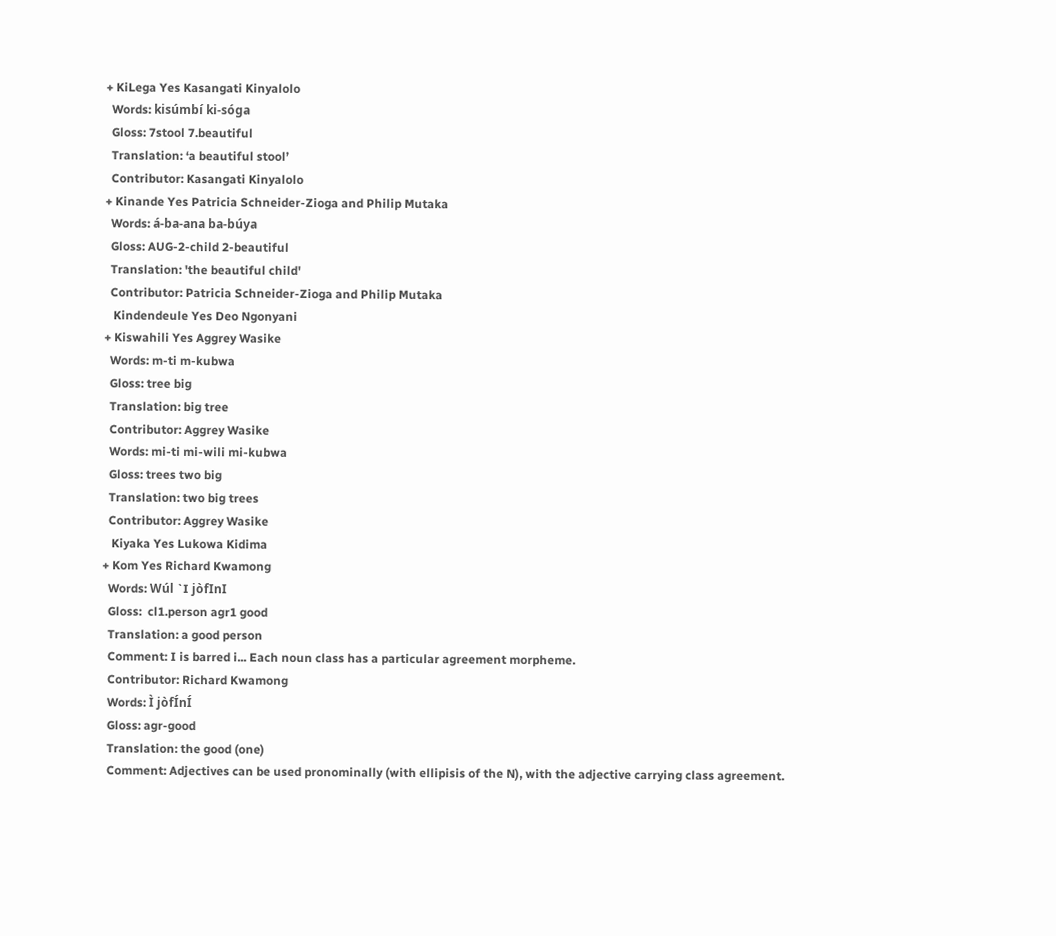+ KiLega Yes Kasangati Kinyalolo
  Words: kisúmbí ki-sóga
  Gloss: 7stool 7.beautiful
  Translation: ‘a beautiful stool’
  Contributor: Kasangati Kinyalolo
+ Kinande Yes Patricia Schneider-Zioga and Philip Mutaka
  Words: á-ba-ana ba-búya
  Gloss: AUG-2-child 2-beautiful
  Translation: 'the beautiful child'
  Contributor: Patricia Schneider-Zioga and Philip Mutaka
   Kindendeule Yes Deo Ngonyani
+ Kiswahili Yes Aggrey Wasike
  Words: m-ti m-kubwa
  Gloss: tree big
  Translation: big tree
  Contributor: Aggrey Wasike
  Words: mi-ti mi-wili mi-kubwa
  Gloss: trees two big
  Translation: two big trees
  Contributor: Aggrey Wasike
   Kiyaka Yes Lukowa Kidima
+ Kom Yes Richard Kwamong
  Words: Wúl `I jòfInI
  Gloss:  cl1.person agr1 good
  Translation: a good person
  Comment: I is barred i... Each noun class has a particular agreement morpheme.
  Contributor: Richard Kwamong
  Words: Ì jòfÍnÍ
  Gloss: agr-good
  Translation: the good (one)
  Comment: Adjectives can be used pronominally (with ellipisis of the N), with the adjective carrying class agreement.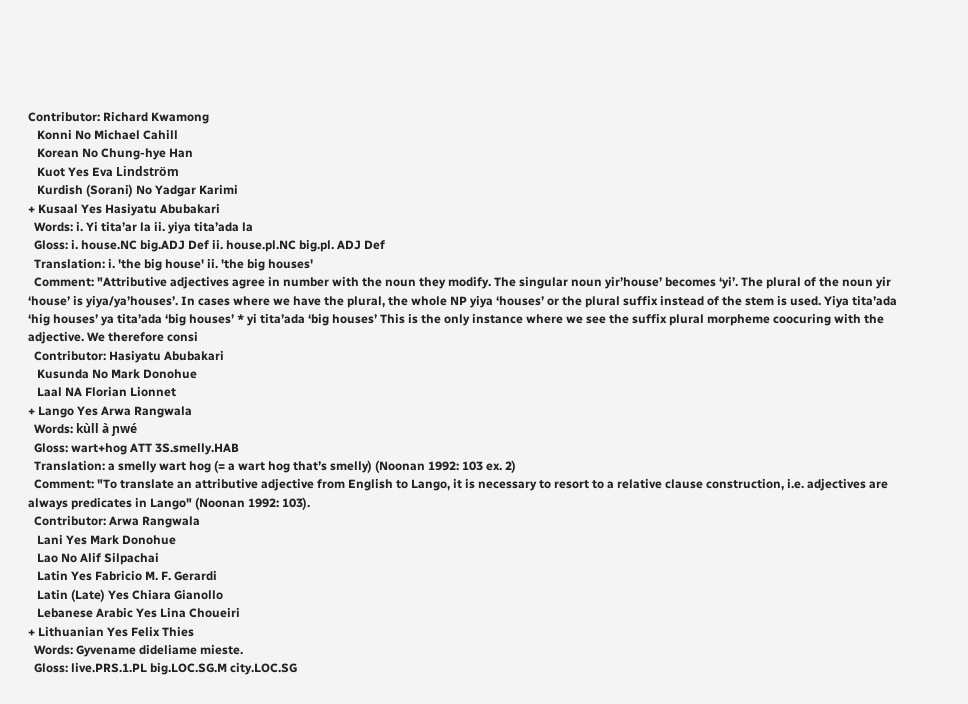Contributor: Richard Kwamong
   Konni No Michael Cahill
   Korean No Chung-hye Han
   Kuot Yes Eva Lindström
   Kurdish (Sorani) No Yadgar Karimi
+ Kusaal Yes Hasiyatu Abubakari
  Words: i. Yi tita’ar la ii. yiya tita’ada la
  Gloss: i. house.NC big.ADJ Def ii. house.pl.NC big.pl. ADJ Def
  Translation: i. 'the big house' ii. 'the big houses'
  Comment: "Attributive adjectives agree in number with the noun they modify. The singular noun yir’house’ becomes ‘yi’. The plural of the noun yir ‘house’ is yiya/ya’houses’. In cases where we have the plural, the whole NP yiya ‘houses’ or the plural suffix instead of the stem is used. Yiya tita’ada ‘hig houses’ ya tita’ada ‘big houses’ * yi tita’ada ‘big houses’ This is the only instance where we see the suffix plural morpheme coocuring with the adjective. We therefore consi
  Contributor: Hasiyatu Abubakari
   Kusunda No Mark Donohue
   Laal NA Florian Lionnet
+ Lango Yes Arwa Rangwala
  Words: kùll à ɲwé
  Gloss: wart+hog ATT 3S.smelly.HAB
  Translation: a smelly wart hog (= a wart hog that’s smelly) (Noonan 1992: 103 ex. 2)
  Comment: "To translate an attributive adjective from English to Lango, it is necessary to resort to a relative clause construction, i.e. adjectives are always predicates in Lango" (Noonan 1992: 103).
  Contributor: Arwa Rangwala
   Lani Yes Mark Donohue
   Lao No Alif Silpachai
   Latin Yes Fabricio M. F. Gerardi
   Latin (Late) Yes Chiara Gianollo
   Lebanese Arabic Yes Lina Choueiri
+ Lithuanian Yes Felix Thies
  Words: Gyvename dideliame mieste.
  Gloss: live.PRS.1.PL big.LOC.SG.M city.LOC.SG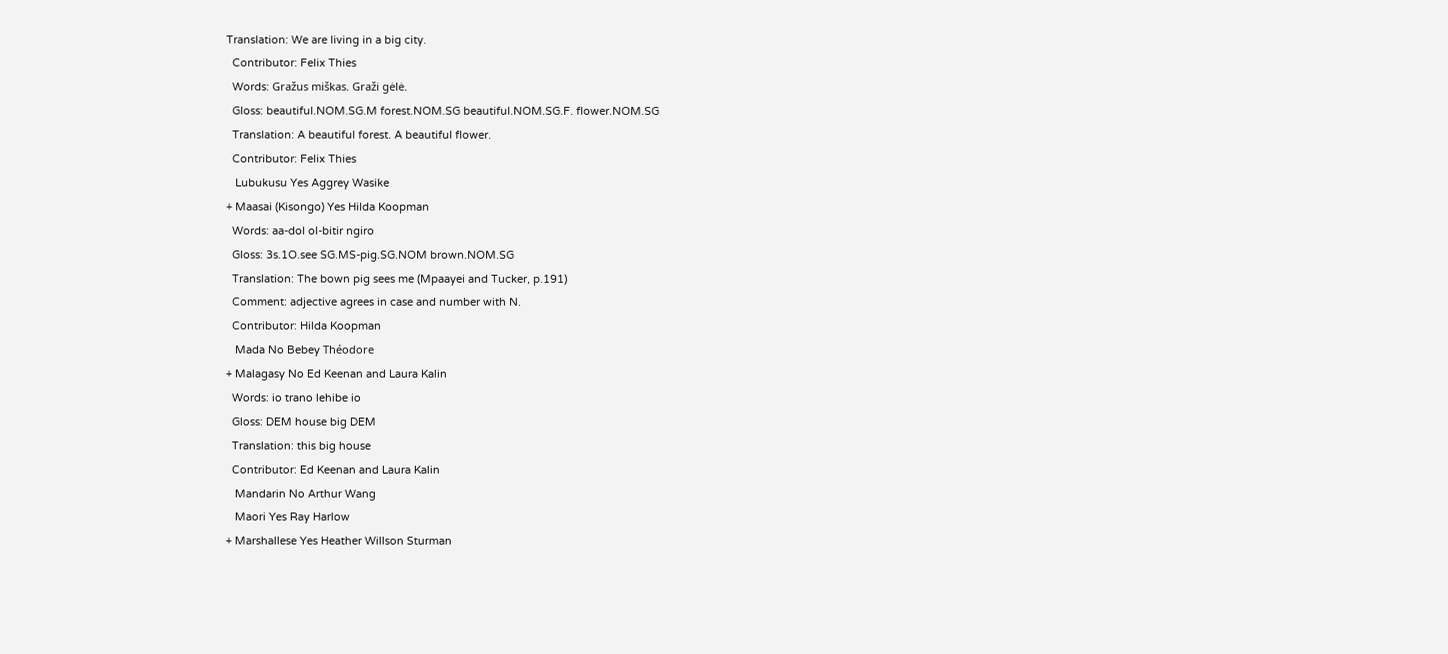Translation: We are living in a big city.
  Contributor: Felix Thies
  Words: Gražus miškas. Graži gėlė.
  Gloss: beautiful.NOM.SG.M forest.NOM.SG beautiful.NOM.SG.F. flower.NOM.SG
  Translation: A beautiful forest. A beautiful flower.
  Contributor: Felix Thies
   Lubukusu Yes Aggrey Wasike
+ Maasai (Kisongo) Yes Hilda Koopman
  Words: aa-dol ol-bitir ngiro
  Gloss: 3s.1O.see SG.MS-pig.SG.NOM brown.NOM.SG
  Translation: The bown pig sees me (Mpaayei and Tucker, p.191)
  Comment: adjective agrees in case and number with N.
  Contributor: Hilda Koopman
   Mada No Bebey Théodore
+ Malagasy No Ed Keenan and Laura Kalin
  Words: io trano lehibe io
  Gloss: DEM house big DEM
  Translation: this big house
  Contributor: Ed Keenan and Laura Kalin
   Mandarin No Arthur Wang
   Maori Yes Ray Harlow
+ Marshallese Yes Heather Willson Sturman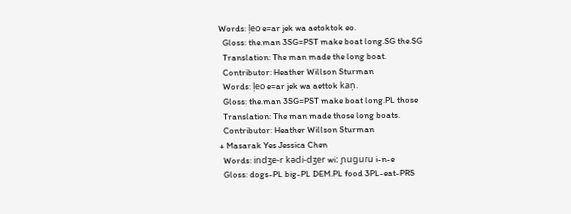Words: ļeo e=ar jek wa aetoktok eo.
  Gloss: the.man 3SG=PST make boat long.SG the.SG
  Translation: The man made the long boat.
  Contributor: Heather Willson Sturman
  Words: ļeo e=ar jek wa aettok kaņ.
  Gloss: the.man 3SG=PST make boat long.PL those
  Translation: The man made those long boats.
  Contributor: Heather Willson Sturman
+ Masarak Yes Jessica Chen
  Words: indʒe-r kədi-dʒer wiː ɲuɡuɾu i-n-e
  Gloss: dogs-PL big-PL DEM.PL food 3PL-eat-PRS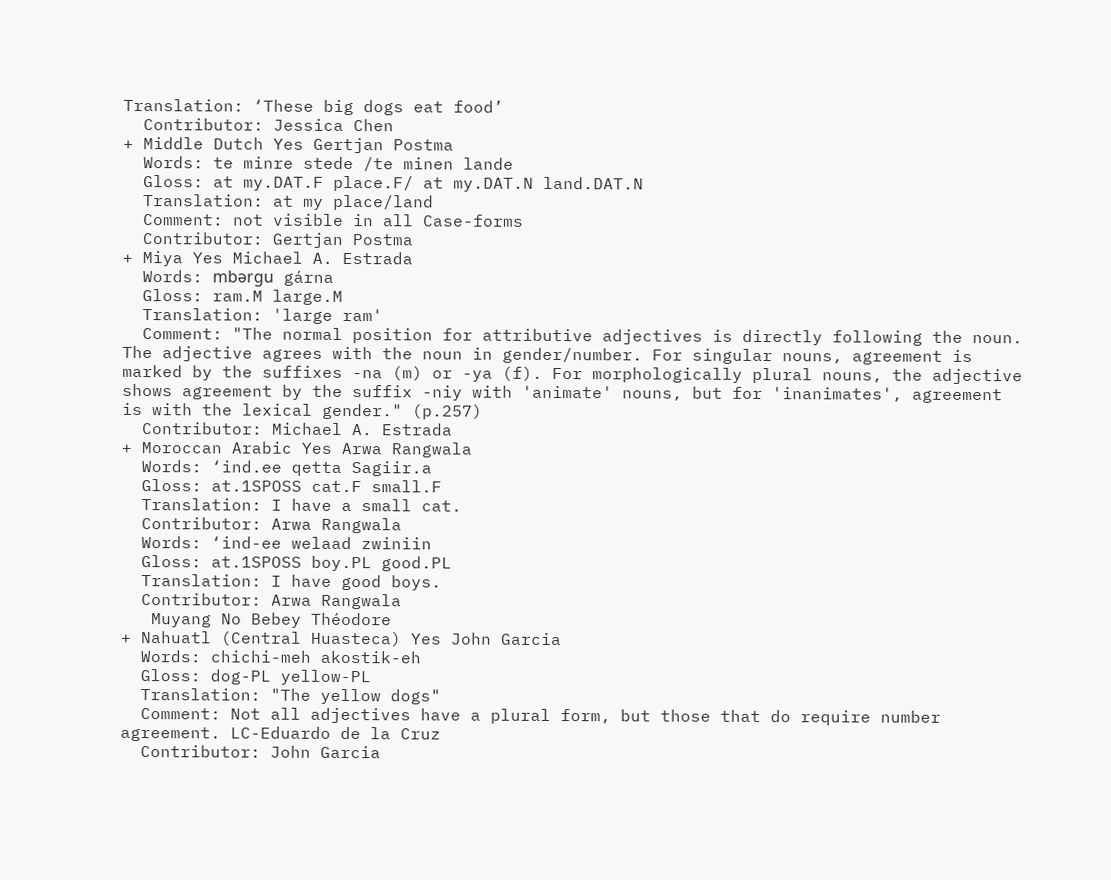Translation: ‘These big dogs eat food’
  Contributor: Jessica Chen
+ Middle Dutch Yes Gertjan Postma
  Words: te minre stede /te minen lande
  Gloss: at my.DAT.F place.F/ at my.DAT.N land.DAT.N
  Translation: at my place/land
  Comment: not visible in all Case-forms
  Contributor: Gertjan Postma
+ Miya Yes Michael A. Estrada
  Words: mbǝrgu gárna
  Gloss: ram.M large.M
  Translation: 'large ram'
  Comment: "The normal position for attributive adjectives is directly following the noun. The adjective agrees with the noun in gender/number. For singular nouns, agreement is marked by the suffixes -na (m) or -ya (f). For morphologically plural nouns, the adjective shows agreement by the suffix -niy with 'animate' nouns, but for 'inanimates', agreement is with the lexical gender." (p.257)
  Contributor: Michael A. Estrada
+ Moroccan Arabic Yes Arwa Rangwala
  Words: ‘ind.ee qetta Sagiir.a
  Gloss: at.1SPOSS cat.F small.F
  Translation: I have a small cat.
  Contributor: Arwa Rangwala
  Words: ‘ind-ee welaad zwiniin
  Gloss: at.1SPOSS boy.PL good.PL
  Translation: I have good boys.
  Contributor: Arwa Rangwala
   Muyang No Bebey Théodore
+ Nahuatl (Central Huasteca) Yes John Garcia
  Words: chichi-meh akostik-eh
  Gloss: dog-PL yellow-PL
  Translation: "The yellow dogs"
  Comment: Not all adjectives have a plural form, but those that do require number agreement. LC-Eduardo de la Cruz
  Contributor: John Garcia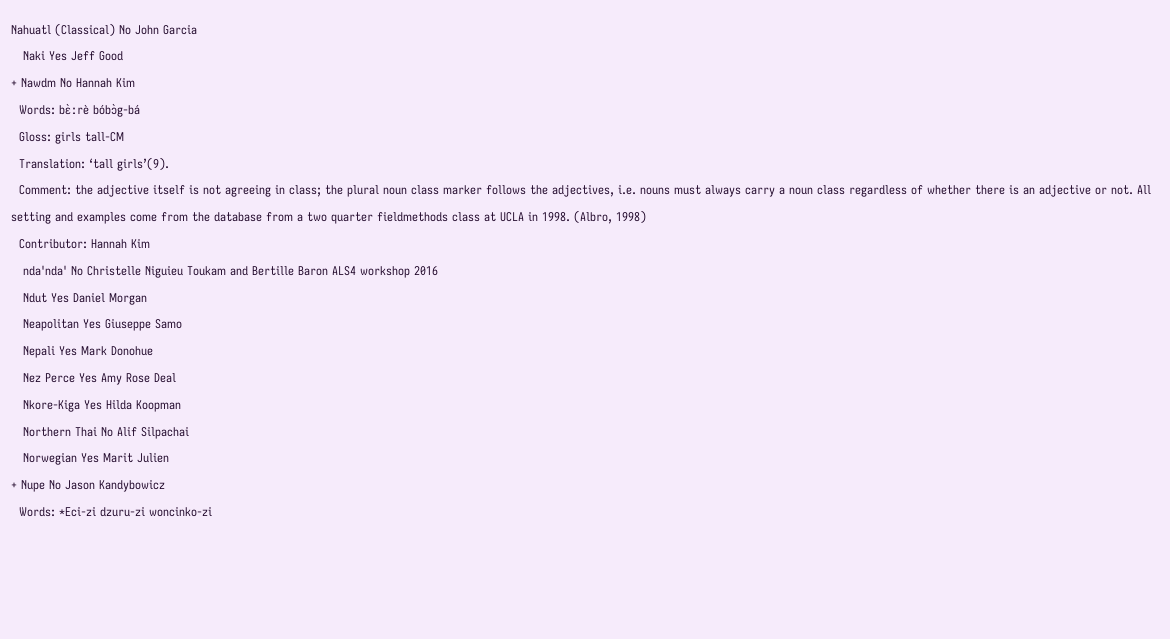Nahuatl (Classical) No John Garcia
   Naki Yes Jeff Good
+ Nawdm No Hannah Kim
  Words: bɛ̀ːrè bóbɔ̀g-bá
  Gloss: girls tall-CM
  Translation: ‘tall girls’(9).
  Comment: the adjective itself is not agreeing in class; the plural noun class marker follows the adjectives, i.e. nouns must always carry a noun class regardless of whether there is an adjective or not. All setting and examples come from the database from a two quarter fieldmethods class at UCLA in 1998. (Albro, 1998)
  Contributor: Hannah Kim
   nda'nda' No Christelle Niguieu Toukam and Bertille Baron ALS4 workshop 2016
   Ndut Yes Daniel Morgan
   Neapolitan Yes Giuseppe Samo
   Nepali Yes Mark Donohue
   Nez Perce Yes Amy Rose Deal
   Nkore-Kiga Yes Hilda Koopman
   Northern Thai No Alif Silpachai
   Norwegian Yes Marit Julien
+ Nupe No Jason Kandybowicz
  Words: *Eci-zi dzuru-zi woncinko-zi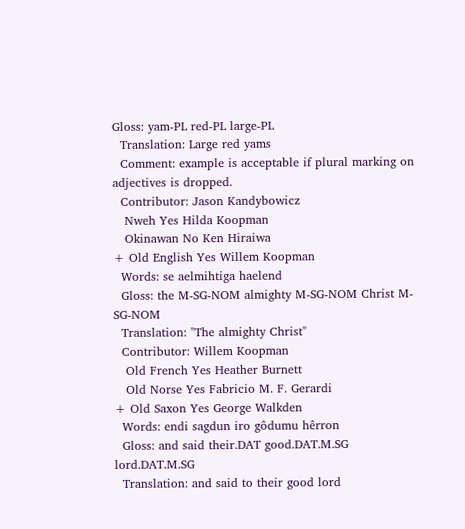Gloss: yam-PL red-PL large-PL
  Translation: Large red yams
  Comment: example is acceptable if plural marking on adjectives is dropped.
  Contributor: Jason Kandybowicz
   Nweh Yes Hilda Koopman
   Okinawan No Ken Hiraiwa
+ Old English Yes Willem Koopman
  Words: se aelmihtiga haelend
  Gloss: the M-SG-NOM almighty M-SG-NOM Christ M-SG-NOM
  Translation: "The almighty Christ"
  Contributor: Willem Koopman
   Old French Yes Heather Burnett
   Old Norse Yes Fabricio M. F. Gerardi
+ Old Saxon Yes George Walkden
  Words: endi sagdun iro gôdumu hêrron
  Gloss: and said their.DAT good.DAT.M.SG lord.DAT.M.SG
  Translation: and said to their good lord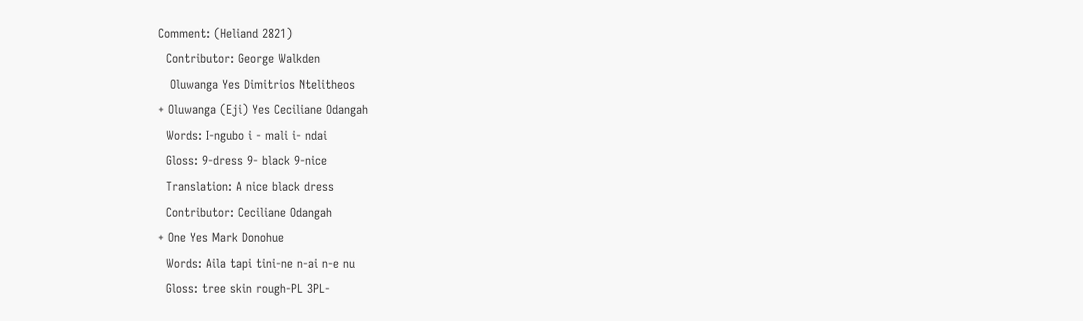Comment: (Heliand 2821)
  Contributor: George Walkden
   Oluwanga Yes Dimitrios Ntelitheos
+ Oluwanga (Eji) Yes Ceciliane Odangah
  Words: I-ngubo i - mali i- ndai
  Gloss: 9-dress 9- black 9-nice
  Translation: A nice black dress
  Contributor: Ceciliane Odangah
+ One Yes Mark Donohue
  Words: Aila tapi tini-ne n-ai n-e nu
  Gloss: tree skin rough-PL 3PL-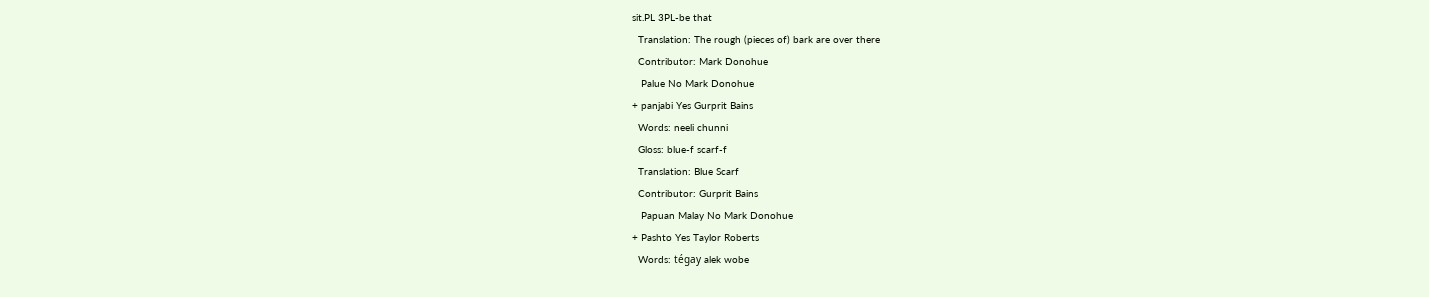sit.PL 3PL-be that
  Translation: The rough (pieces of) bark are over there
  Contributor: Mark Donohue
   Palue No Mark Donohue
+ panjabi Yes Gurprit Bains
  Words: neeli chunni
  Gloss: blue-f scarf-f
  Translation: Blue Scarf
  Contributor: Gurprit Bains
   Papuan Malay No Mark Donohue
+ Pashto Yes Taylor Roberts
  Words: tégay alek wobe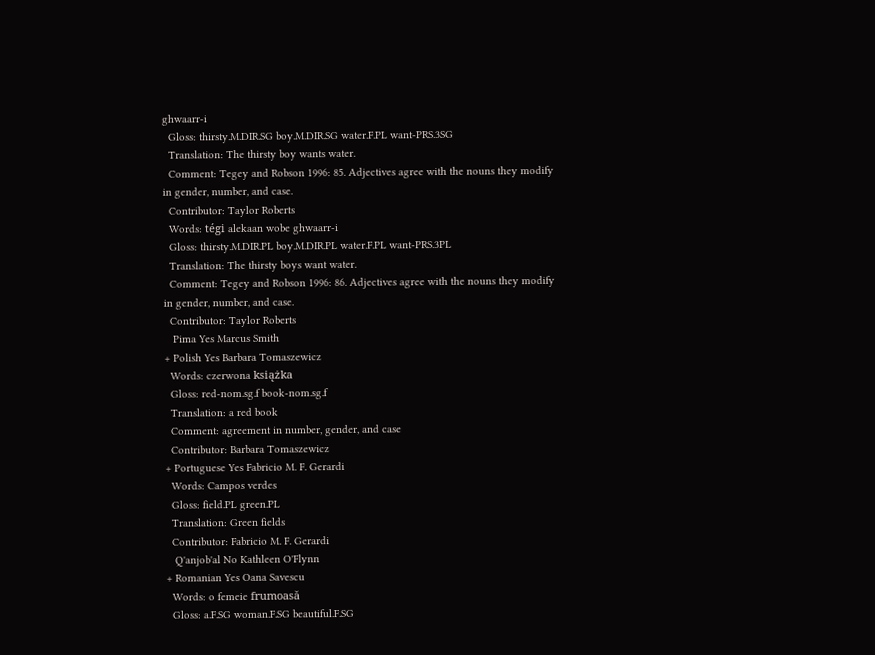ghwaarr-i
  Gloss: thirsty.M.DIR.SG boy.M.DIR.SG water.F.PL want-PRS.3SG
  Translation: The thirsty boy wants water.
  Comment: Tegey and Robson 1996: 85. Adjectives agree with the nouns they modify in gender, number, and case.
  Contributor: Taylor Roberts
  Words: tégi alekaan wobe ghwaarr-i
  Gloss: thirsty.M.DIR.PL boy.M.DIR.PL water.F.PL want-PRS.3PL
  Translation: The thirsty boys want water.
  Comment: Tegey and Robson 1996: 86. Adjectives agree with the nouns they modify in gender, number, and case.
  Contributor: Taylor Roberts
   Pima Yes Marcus Smith
+ Polish Yes Barbara Tomaszewicz
  Words: czerwona książka
  Gloss: red-nom.sg.f book-nom.sg.f
  Translation: a red book
  Comment: agreement in number, gender, and case
  Contributor: Barbara Tomaszewicz
+ Portuguese Yes Fabricio M. F. Gerardi
  Words: Campos verdes
  Gloss: field.PL green.PL
  Translation: Green fields
  Contributor: Fabricio M. F. Gerardi
   Q'anjob'al No Kathleen O'Flynn
+ Romanian Yes Oana Savescu
  Words: o femeie frumoasă
  Gloss: a.F.SG woman.F.SG beautiful.F.SG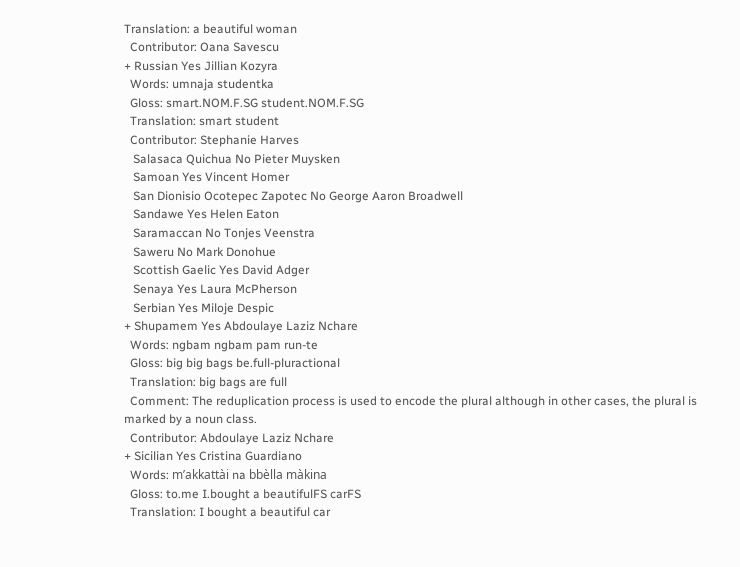Translation: a beautiful woman
  Contributor: Oana Savescu
+ Russian Yes Jillian Kozyra
  Words: umnaja studentka
  Gloss: smart.NOM.F.SG student.NOM.F.SG
  Translation: smart student
  Contributor: Stephanie Harves
   Salasaca Quichua No Pieter Muysken
   Samoan Yes Vincent Homer
   San Dionisio Ocotepec Zapotec No George Aaron Broadwell
   Sandawe Yes Helen Eaton
   Saramaccan No Tonjes Veenstra
   Saweru No Mark Donohue
   Scottish Gaelic Yes David Adger
   Senaya Yes Laura McPherson
   Serbian Yes Miloje Despic
+ Shupamem Yes Abdoulaye Laziz Nchare
  Words: ngbam ngbam pam run-te
  Gloss: big big bags be.full-pluractional
  Translation: big bags are full
  Comment: The reduplication process is used to encode the plural although in other cases, the plural is marked by a noun class.
  Contributor: Abdoulaye Laziz Nchare
+ Sicilian Yes Cristina Guardiano
  Words: m’akkattài na bbèlla màkina
  Gloss: to.me I.bought a beautifulFS carFS
  Translation: I bought a beautiful car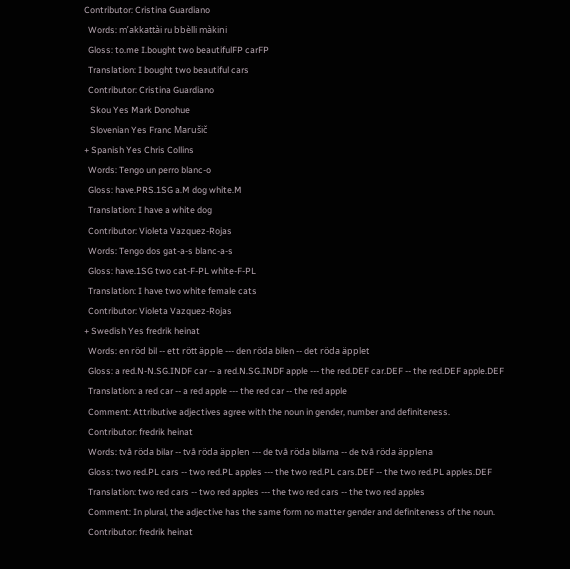Contributor: Cristina Guardiano
  Words: m’akkattài ru bbèlli màkini
  Gloss: to.me I.bought two beautifulFP carFP
  Translation: I bought two beautiful cars
  Contributor: Cristina Guardiano
   Skou Yes Mark Donohue
   Slovenian Yes Franc Marušič
+ Spanish Yes Chris Collins
  Words: Tengo un perro blanc-o
  Gloss: have.PRS.1SG a.M dog white.M
  Translation: I have a white dog
  Contributor: Violeta Vazquez-Rojas
  Words: Tengo dos gat-a-s blanc-a-s
  Gloss: have.1SG two cat-F-PL white-F-PL
  Translation: I have two white female cats
  Contributor: Violeta Vazquez-Rojas
+ Swedish Yes fredrik heinat
  Words: en röd bil -- ett rött äpple --- den röda bilen -- det röda äpplet
  Gloss: a red.N-N.SG.INDF car -- a red.N.SG.INDF apple --- the red.DEF car.DEF -- the red.DEF apple.DEF
  Translation: a red car -- a red apple --- the red car -- the red apple
  Comment: Attributive adjectives agree with the noun in gender, number and definiteness.
  Contributor: fredrik heinat
  Words: två röda bilar -- två röda äpplen --- de två röda bilarna -- de två röda äpplena
  Gloss: two red.PL cars -- two red.PL apples --- the two red.PL cars.DEF -- the two red.PL apples.DEF
  Translation: two red cars -- two red apples --- the two red cars -- the two red apples
  Comment: In plural, the adjective has the same form no matter gender and definiteness of the noun.
  Contributor: fredrik heinat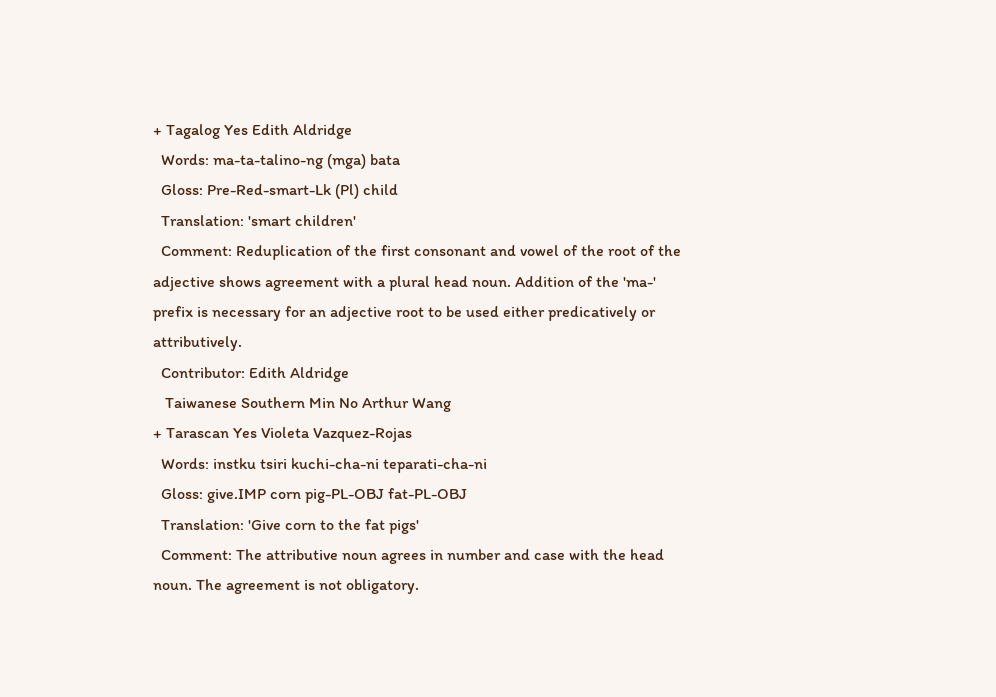+ Tagalog Yes Edith Aldridge
  Words: ma-ta-talino-ng (mga) bata
  Gloss: Pre-Red-smart-Lk (Pl) child
  Translation: 'smart children'
  Comment: Reduplication of the first consonant and vowel of the root of the adjective shows agreement with a plural head noun. Addition of the 'ma-' prefix is necessary for an adjective root to be used either predicatively or attributively.
  Contributor: Edith Aldridge
   Taiwanese Southern Min No Arthur Wang
+ Tarascan Yes Violeta Vazquez-Rojas
  Words: instku tsiri kuchi-cha-ni teparati-cha-ni
  Gloss: give.IMP corn pig-PL-OBJ fat-PL-OBJ
  Translation: 'Give corn to the fat pigs'
  Comment: The attributive noun agrees in number and case with the head noun. The agreement is not obligatory.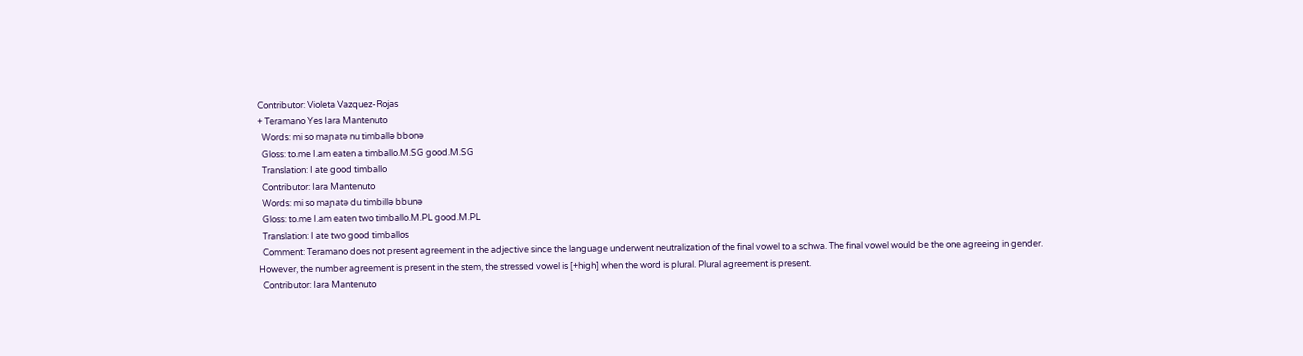Contributor: Violeta Vazquez-Rojas
+ Teramano Yes Iara Mantenuto
  Words: mi so maɲatə nu timballə bbonə
  Gloss: to.me I.am eaten a timballo.M.SG good.M.SG
  Translation: I ate good timballo
  Contributor: Iara Mantenuto
  Words: mi so maɲatə du timbillə bbunə
  Gloss: to.me I.am eaten two timballo.M.PL good.M.PL
  Translation: I ate two good timballos
  Comment: Teramano does not present agreement in the adjective since the language underwent neutralization of the final vowel to a schwa. The final vowel would be the one agreeing in gender. However, the number agreement is present in the stem, the stressed vowel is [+high] when the word is plural. Plural agreement is present.
  Contributor: Iara Mantenuto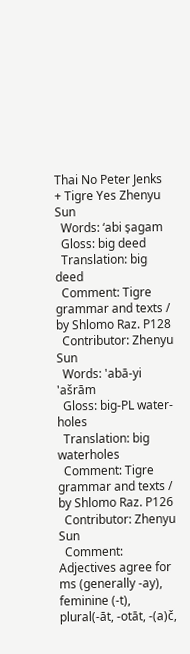Thai No Peter Jenks
+ Tigre Yes Zhenyu Sun
  Words: ‘abi s̩agam
  Gloss: big deed
  Translation: big deed
  Comment: Tigre grammar and texts / by Shlomo Raz. P128
  Contributor: Zhenyu Sun
  Words: 'abā-yi 'ašrām
  Gloss: big-PL water-holes
  Translation: big waterholes
  Comment: Tigre grammar and texts / by Shlomo Raz. P126
  Contributor: Zhenyu Sun
  Comment: Adjectives agree for ms (generally -ay), feminine (-t), plural(-āt, -otāt, -(a)č,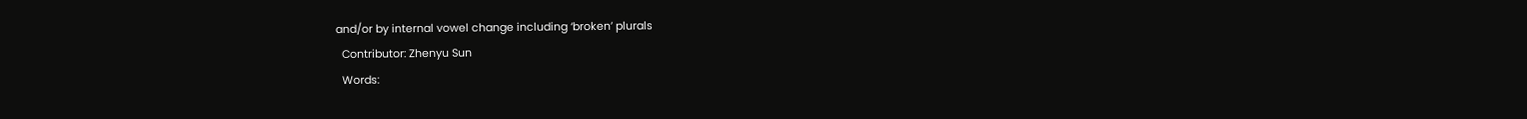and/or by internal vowel change including ‘broken’ plurals
  Contributor: Zhenyu Sun
  Words: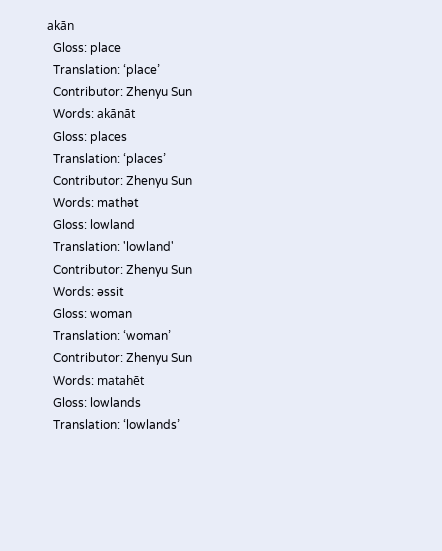akān
  Gloss: place
  Translation: ‘place’
  Contributor: Zhenyu Sun
  Words: akānāt
  Gloss: places
  Translation: ‘places’
  Contributor: Zhenyu Sun
  Words: mathət
  Gloss: lowland
  Translation: 'lowland'
  Contributor: Zhenyu Sun
  Words: əssit
  Gloss: woman
  Translation: ‘woman’
  Contributor: Zhenyu Sun
  Words: matahēt
  Gloss: lowlands
  Translation: ‘lowlands’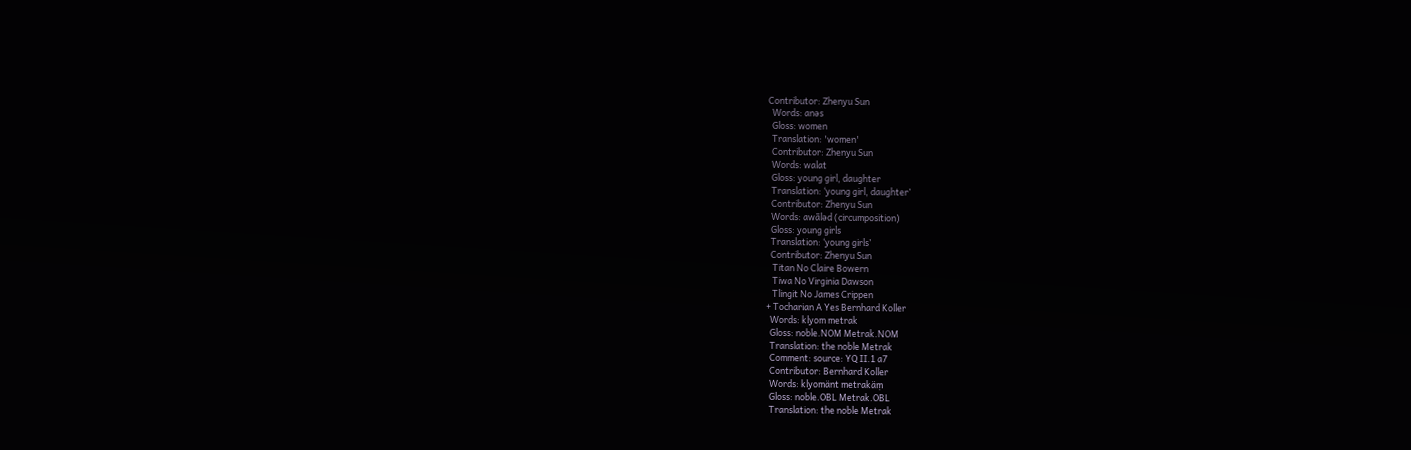Contributor: Zhenyu Sun
  Words: anəs
  Gloss: women
  Translation: 'women'
  Contributor: Zhenyu Sun
  Words: walat
  Gloss: young girl, daughter
  Translation: ‘young girl, daughter’
  Contributor: Zhenyu Sun
  Words: awāləd (circumposition)
  Gloss: young girls
  Translation: ‘young girls’
  Contributor: Zhenyu Sun
   Titan No Claire Bowern
   Tiwa No Virginia Dawson
   Tlingit No James Crippen
+ Tocharian A Yes Bernhard Koller
  Words: klyom metrak
  Gloss: noble.NOM Metrak.NOM
  Translation: the noble Metrak
  Comment: source: YQ II.1 a7
  Contributor: Bernhard Koller
  Words: klyomänt metrakäṃ
  Gloss: noble.OBL Metrak.OBL
  Translation: the noble Metrak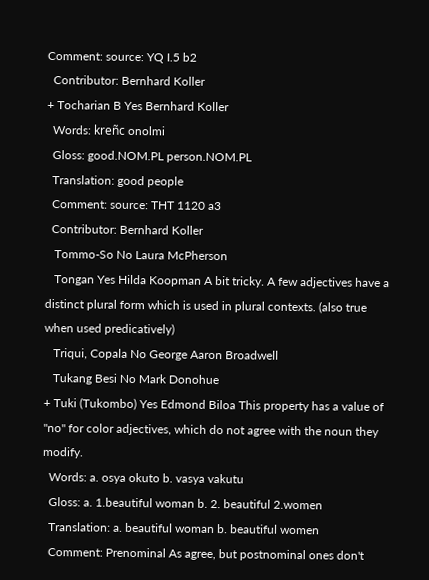Comment: source: YQ I.5 b2
  Contributor: Bernhard Koller
+ Tocharian B Yes Bernhard Koller
  Words: kreñc onolmi
  Gloss: good.NOM.PL person.NOM.PL
  Translation: good people
  Comment: source: THT 1120 a3
  Contributor: Bernhard Koller
   Tommo-So No Laura McPherson
   Tongan Yes Hilda Koopman A bit tricky. A few adjectives have a distinct plural form which is used in plural contexts. (also true when used predicatively)
   Triqui, Copala No George Aaron Broadwell
   Tukang Besi No Mark Donohue
+ Tuki (Tukombo) Yes Edmond Biloa This property has a value of "no" for color adjectives, which do not agree with the noun they modify.
  Words: a. osya okuto b. vasya vakutu
  Gloss: a. 1.beautiful woman b. 2. beautiful 2.women
  Translation: a. beautiful woman b. beautiful women
  Comment: Prenominal As agree, but postnominal ones don't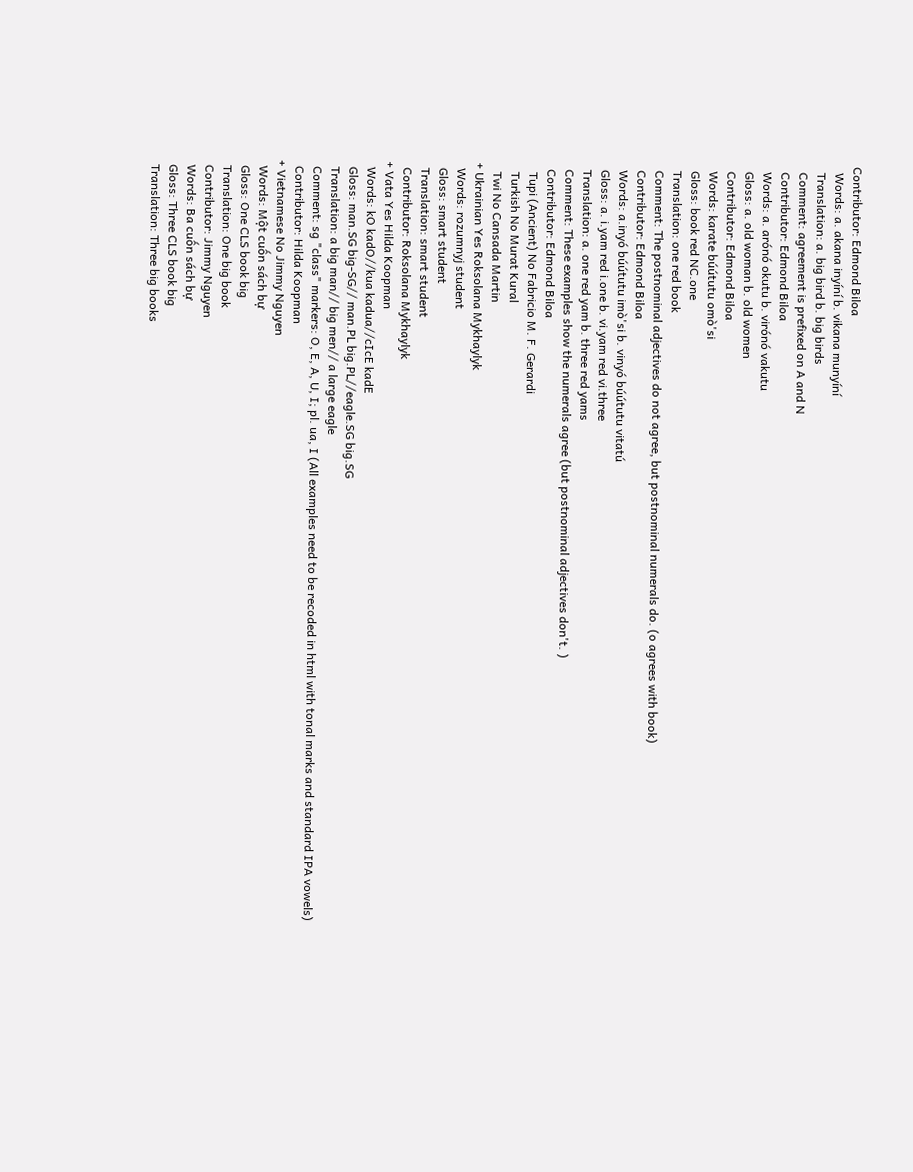Contributor: Edmond Biloa
  Words: a. akana inyíní b. vikana munyíní
  Translation: a. big bird b. big birds
  Comment: agreement is prefixed on A and N
  Contributor: Edmond Biloa
  Words: a. arónó okutu b. virónó vakutu
  Gloss: a. old woman b. old women
  Contributor: Edmond Biloa
  Words: karate búútutu omò'si
  Gloss: book red NC.one
  Translation: one red book
  Comment: The postnominal adjectives do not agree, but postnominal numerals do. (o agrees with book)
  Contributor: Edmond Biloa
  Words: a.inyó búútutu imò'si b. vinyó búútutu vitatú
  Gloss: a. i.yam red i.one b. vi.yam red vi.three
  Translation: a. one red yam b. three red yams
  Comment: These examples show the numerals agree (but postnominal adjectives don't. )
  Contributor: Edmond Biloa
   Tupi (Ancient) No Fabricio M. F. Gerardi
   Turkish No Murat Kural
   Twi No Cansada Martin
+ Ukrainian Yes Roksolana Mykhaylyk
  Words: rozumnyj student
  Gloss: smart student
  Translation: smart student
  Contributor: Roksolana Mykhaylyk
+ Vata Yes Hilda Koopman
  Words: kO kadO//kua kadua//cIcE kadE
  Gloss: man.SG big-SG// man.PL big.PL//eagle.SG big.SG
  Translation: a big man// big men// a large eagle
  Comment: sg "class" markers: O, E, A, U, I; pl. ua, I (All examples need to be recoded in html with tonal marks and standard IPA vowels)
  Contributor: Hilda Koopman
+ Vietnamese No Jimmy Nguyen
  Words: Một cuốn sách bự
  Gloss: One CLS book big
  Translation: One big book
  Contributor: Jimmy Nguyen
  Words: Ba cuốn sách bự
  Gloss: Three CLS book big
  Translation: Three big books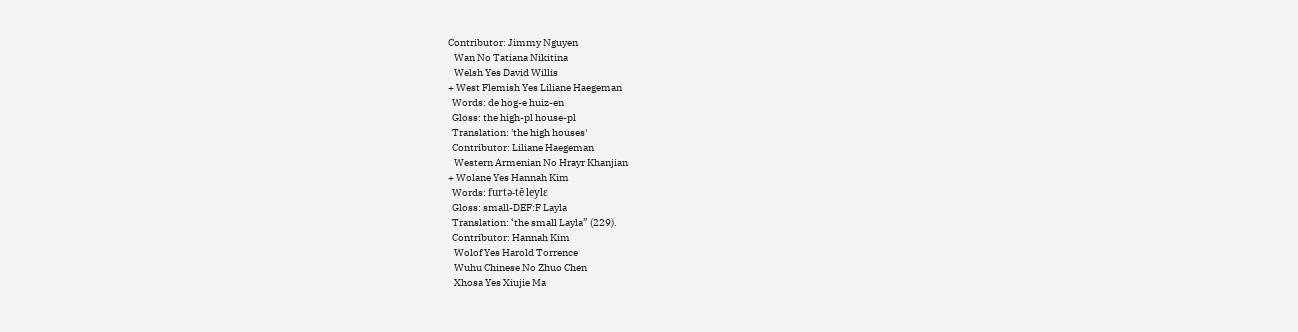Contributor: Jimmy Nguyen
   Wan No Tatiana Nikitina
   Welsh Yes David Willis
+ West Flemish Yes Liliane Haegeman
  Words: de hog-e huiz-en
  Gloss: the high-pl house-pl
  Translation: 'the high houses'
  Contributor: Liliane Haegeman
   Western Armenian No Hrayr Khanjian
+ Wolane Yes Hannah Kim
  Words: furtə-tē leylɛ
  Gloss: small-DEF:F Layla
  Translation: ‘the small Layla” (229).
  Contributor: Hannah Kim
   Wolof Yes Harold Torrence
   Wuhu Chinese No Zhuo Chen
   Xhosa Yes Xiujie Ma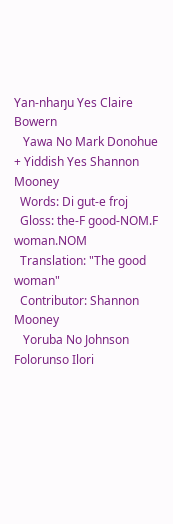Yan-nhaŋu Yes Claire Bowern
   Yawa No Mark Donohue
+ Yiddish Yes Shannon Mooney
  Words: Di gut-e froj
  Gloss: the-F good-NOM.F woman.NOM
  Translation: "The good woman"
  Contributor: Shannon Mooney
   Yoruba No Johnson Folorunso Ilori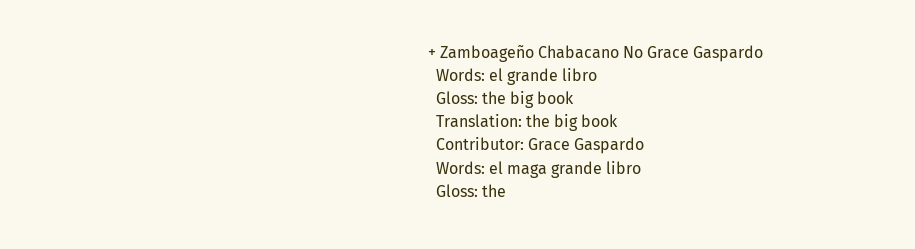+ Zamboageño Chabacano No Grace Gaspardo
  Words: el grande libro
  Gloss: the big book
  Translation: the big book
  Contributor: Grace Gaspardo
  Words: el maga grande libro
  Gloss: the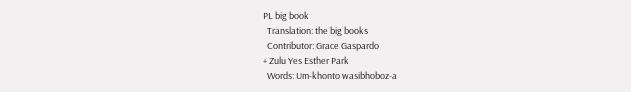PL big book
  Translation: the big books
  Contributor: Grace Gaspardo
+ Zulu Yes Esther Park
  Words: Um-khonto wasibhoboz-a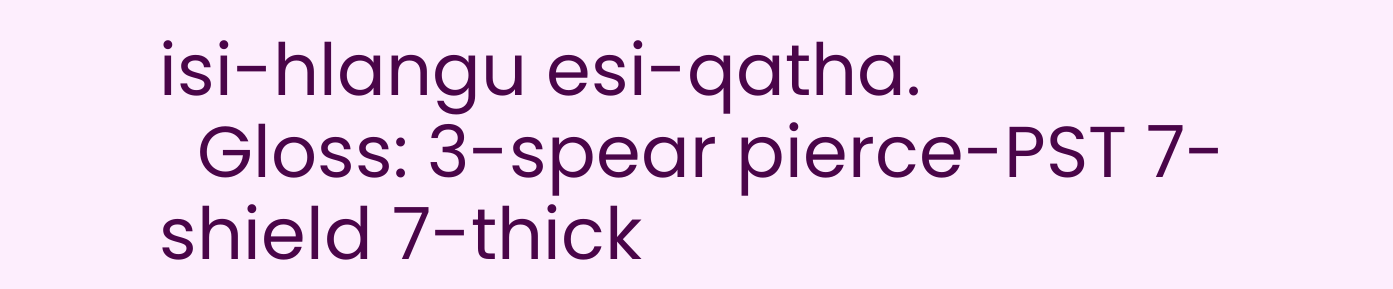isi-hlangu esi-qatha.
  Gloss: 3-spear pierce-PST 7-shield 7-thick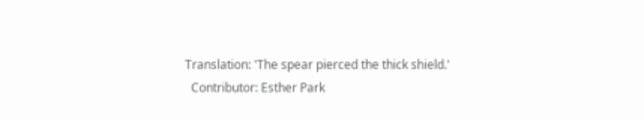Translation: 'The spear pierced the thick shield.'
  Contributor: Esther Park